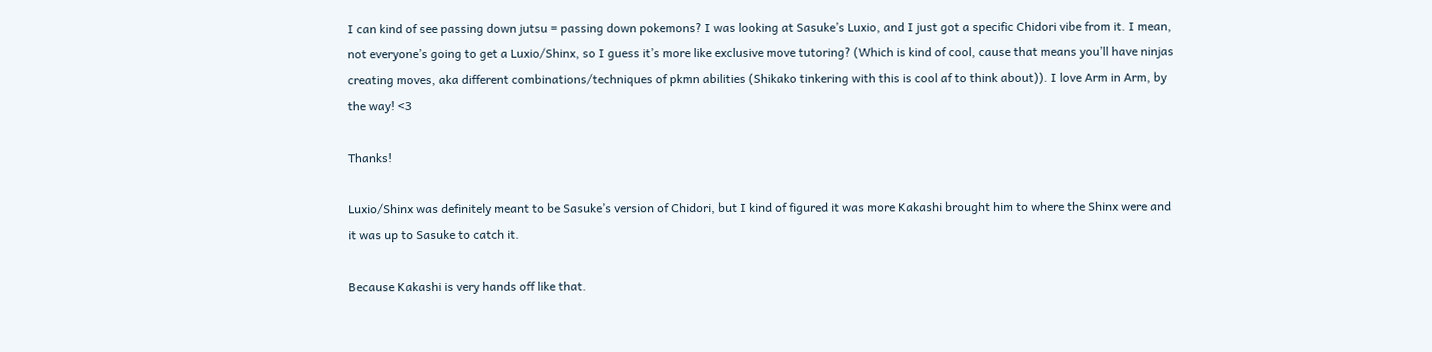I can kind of see passing down jutsu = passing down pokemons? I was looking at Sasuke’s Luxio, and I just got a specific Chidori vibe from it. I mean, not everyone’s going to get a Luxio/Shinx, so I guess it’s more like exclusive move tutoring? (Which is kind of cool, cause that means you’ll have ninjas creating moves, aka different combinations/techniques of pkmn abilities (Shikako tinkering with this is cool af to think about)). I love Arm in Arm, by the way! <3

Thanks!

Luxio/Shinx was definitely meant to be Sasuke’s version of Chidori, but I kind of figured it was more Kakashi brought him to where the Shinx were and it was up to Sasuke to catch it.

Because Kakashi is very hands off like that.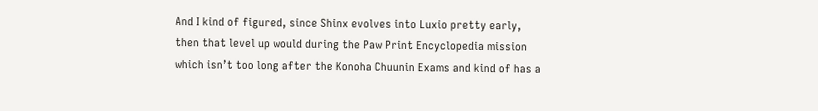And I kind of figured, since Shinx evolves into Luxio pretty early, then that level up would during the Paw Print Encyclopedia mission which isn’t too long after the Konoha Chuunin Exams and kind of has a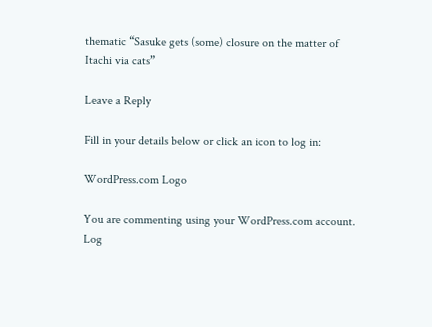thematic “Sasuke gets (some) closure on the matter of Itachi via cats”

Leave a Reply

Fill in your details below or click an icon to log in:

WordPress.com Logo

You are commenting using your WordPress.com account. Log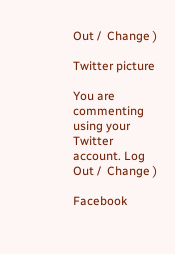Out /  Change )

Twitter picture

You are commenting using your Twitter account. Log Out /  Change )

Facebook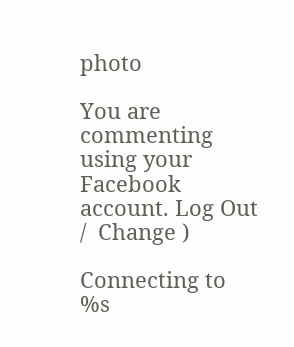photo

You are commenting using your Facebook account. Log Out /  Change )

Connecting to %s